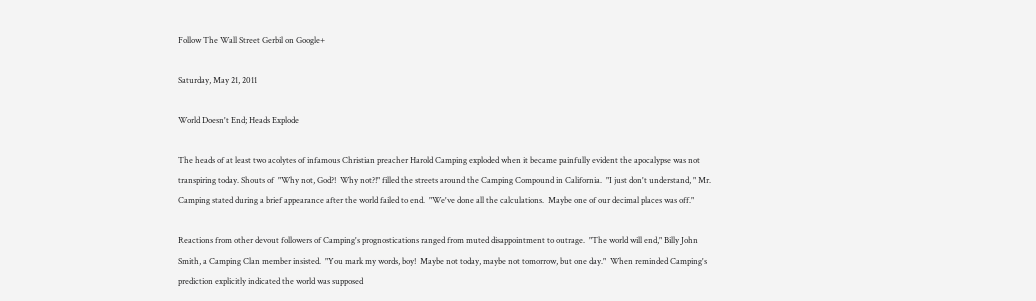Follow The Wall Street Gerbil on Google+

Saturday, May 21, 2011

World Doesn't End; Heads Explode

The heads of at least two acolytes of infamous Christian preacher Harold Camping exploded when it became painfully evident the apocalypse was not transpiring today. Shouts of  "Why not, God?!  Why not?!" filled the streets around the Camping Compound in California.  "I just don't understand, " Mr. Camping stated during a brief appearance after the world failed to end.  "We've done all the calculations.  Maybe one of our decimal places was off."

Reactions from other devout followers of Camping's prognostications ranged from muted disappointment to outrage.  "The world will end," Billy John Smith, a Camping Clan member insisted.  "You mark my words, boy!  Maybe not today, maybe not tomorrow, but one day."  When reminded Camping's prediction explicitly indicated the world was supposed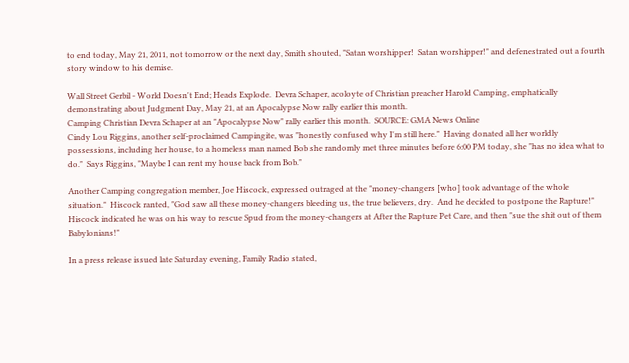to end today, May 21, 2011, not tomorrow or the next day, Smith shouted, "Satan worshipper!  Satan worshipper!" and defenestrated out a fourth story window to his demise.

Wall Street Gerbil - World Doesn't End; Heads Explode.  Devra Schaper, acoloyte of Christian preacher Harold Camping, emphatically demonstrating about Judgment Day, May 21, at an Apocalypse Now rally earlier this month.
Camping Christian Devra Schaper at an "Apocalypse Now" rally earlier this month.  SOURCE: GMA News Online
Cindy Lou Riggins, another self-proclaimed Campingite, was "honestly confused why I'm still here."  Having donated all her worldly possessions, including her house, to a homeless man named Bob she randomly met three minutes before 6:00 PM today, she "has no idea what to do."  Says Riggins, "Maybe I can rent my house back from Bob."

Another Camping congregation member, Joe Hiscock, expressed outraged at the "money-changers [who] took advantage of the whole situation."  Hiscock ranted, "God saw all these money-changers bleeding us, the true believers, dry.  And he decided to postpone the Rapture!"  Hiscock indicated he was on his way to rescue Spud from the money-changers at After the Rapture Pet Care, and then "sue the shit out of them Babylonians!"

In a press release issued late Saturday evening, Family Radio stated,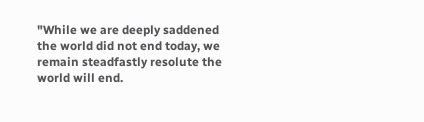"While we are deeply saddened the world did not end today, we remain steadfastly resolute the world will end.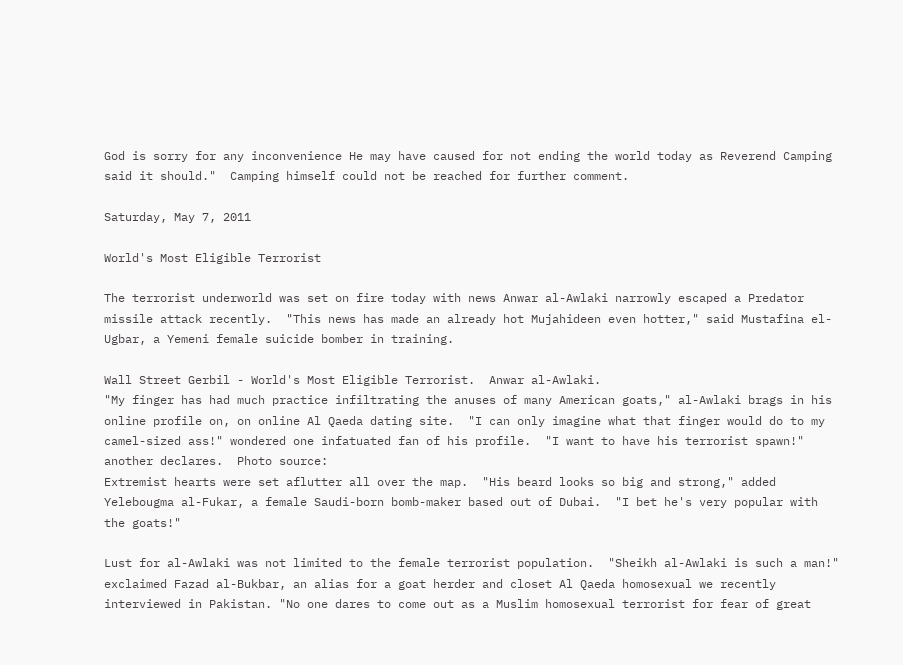God is sorry for any inconvenience He may have caused for not ending the world today as Reverend Camping said it should."  Camping himself could not be reached for further comment.

Saturday, May 7, 2011

World's Most Eligible Terrorist

The terrorist underworld was set on fire today with news Anwar al-Awlaki narrowly escaped a Predator missile attack recently.  "This news has made an already hot Mujahideen even hotter," said Mustafina el-Ugbar, a Yemeni female suicide bomber in training.

Wall Street Gerbil - World's Most Eligible Terrorist.  Anwar al-Awlaki.
"My finger has had much practice infiltrating the anuses of many American goats," al-Awlaki brags in his online profile on, on online Al Qaeda dating site.  "I can only imagine what that finger would do to my camel-sized ass!" wondered one infatuated fan of his profile.  "I want to have his terrorist spawn!" another declares.  Photo source:
Extremist hearts were set aflutter all over the map.  "His beard looks so big and strong," added Yelebougma al-Fukar, a female Saudi-born bomb-maker based out of Dubai.  "I bet he's very popular with the goats!"

Lust for al-Awlaki was not limited to the female terrorist population.  "Sheikh al-Awlaki is such a man!" exclaimed Fazad al-Bukbar, an alias for a goat herder and closet Al Qaeda homosexual we recently interviewed in Pakistan. "No one dares to come out as a Muslim homosexual terrorist for fear of great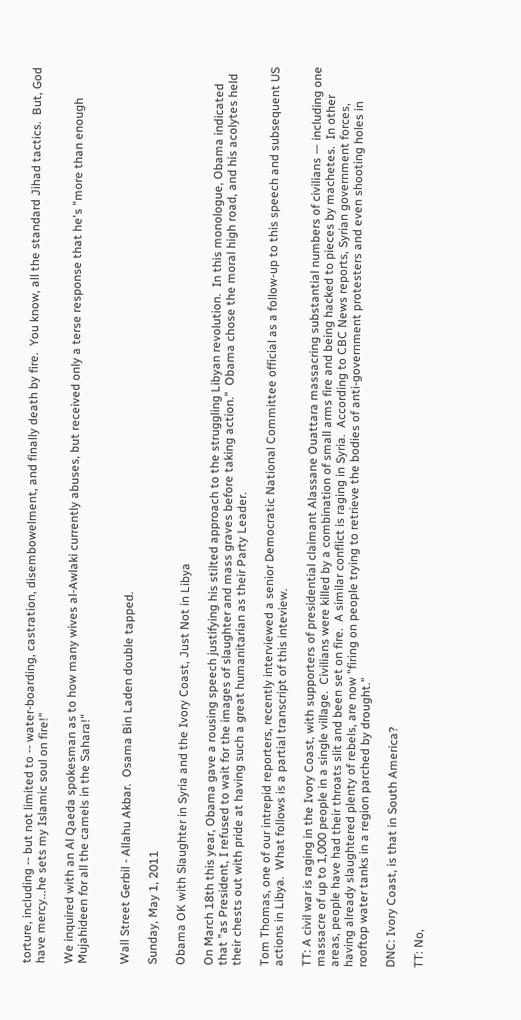torture, including -- but not limited to -- water-boarding, castration, disembowelment, and finally death by fire.  You know, all the standard Jihad tactics.  But, God have mercy...he sets my Islamic soul on fire!"

We inquired with an Al Qaeda spokesman as to how many wives al-Awlaki currently abuses, but received only a terse response that he's "more than enough Mujahideen for all the camels in the Sahara!"


Wall Street Gerbil - Allahu Akbar.  Osama Bin Laden double tapped.

Sunday, May 1, 2011

Obama OK with Slaughter in Syria and the Ivory Coast, Just Not in Libya

On March 18th this year, Obama gave a rousing speech justifying his stilted approach to the struggling Libyan revolution.  In this monologue, Obama indicated that "as President, I refused to wait for the images of slaughter and mass graves before taking action."  Obama chose the moral high road, and his acolytes held their chests out with pride at having such a great humanitarian as their Party Leader.

Tom Thomas, one of our intrepid reporters, recently interviewed a senior Democratic National Committee official as a follow-up to this speech and subsequent US actions in Libya.  What follows is a partial transcript of this inteview.

TT: A civil war is raging in the Ivory Coast, with supporters of presidential claimant Alassane Ouattara massacring substantial numbers of civilians — including one massacre of up to 1,000 people in a single village.  Civilians were killed by a combination of small arms fire and being hacked to pieces by machetes.  In other areas, people have had their throats slit and been set on fire.  A similar conflict is raging in Syria.  According to CBC News reports, Syrian government forces, having already slaughtered plenty of rebels, are now "firing on people trying to retrieve the bodies of anti-government protesters and even shooting holes in rooftop water tanks in a region parched by drought."

DNC: Ivory Coast, is that in South America?

TT: No,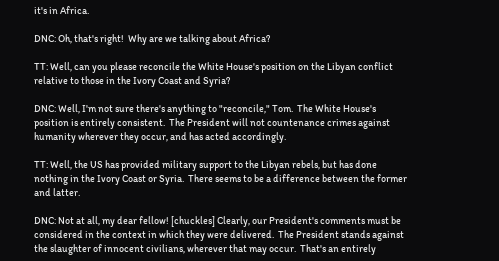it's in Africa.

DNC: Oh, that's right!  Why are we talking about Africa?

TT: Well, can you please reconcile the White House's position on the Libyan conflict relative to those in the Ivory Coast and Syria?

DNC: Well, I'm not sure there's anything to "reconcile," Tom.  The White House's position is entirely consistent.  The President will not countenance crimes against humanity wherever they occur, and has acted accordingly.

TT: Well, the US has provided military support to the Libyan rebels, but has done nothing in the Ivory Coast or Syria.  There seems to be a difference between the former and latter.

DNC: Not at all, my dear fellow! [chuckles] Clearly, our President's comments must be considered in the context in which they were delivered.  The President stands against the slaughter of innocent civilians, wherever that may occur.  That's an entirely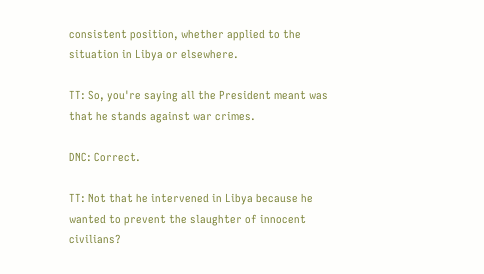consistent position, whether applied to the situation in Libya or elsewhere.

TT: So, you're saying all the President meant was that he stands against war crimes.

DNC: Correct.

TT: Not that he intervened in Libya because he wanted to prevent the slaughter of innocent civilians?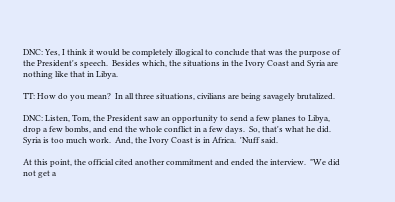DNC: Yes, I think it would be completely illogical to conclude that was the purpose of the President's speech.  Besides which, the situations in the Ivory Coast and Syria are nothing like that in Libya.

TT: How do you mean?  In all three situations, civilians are being savagely brutalized.

DNC: Listen, Tom, the President saw an opportunity to send a few planes to Libya, drop a few bombs, and end the whole conflict in a few days.  So, that's what he did.  Syria is too much work.  And, the Ivory Coast is in Africa.  'Nuff said.

At this point, the official cited another commitment and ended the interview.  "We did not get a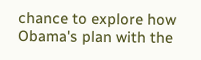chance to explore how Obama's plan with the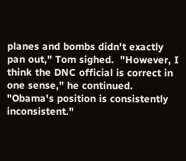planes and bombs didn't exactly pan out," Tom sighed.  "However, I think the DNC official is correct in one sense," he continued.  "Obama's position is consistently inconsistent."